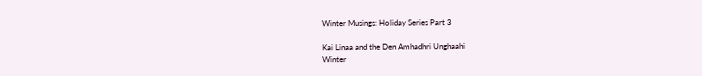Winter Musings: Holiday Series Part 3

Kai Linaa and the Den Amhadhri Unghaahi
Winter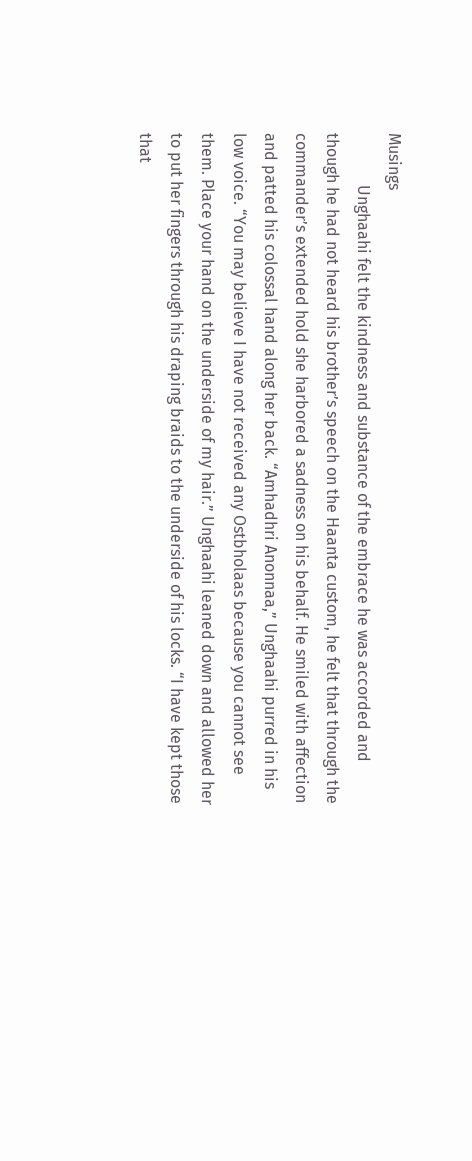Musings
             Unghaahi felt the kindness and substance of the embrace he was accorded and though he had not heard his brother’s speech on the Haanta custom, he felt that through the commander’s extended hold she harbored a sadness on his behalf. He smiled with affection and patted his colossal hand along her back. “Amhadhri Anonnaa,” Unghaahi purred in his low voice. “You may believe I have not received any Ostbholaas because you cannot see them. Place your hand on the underside of my hair.” Unghaahi leaned down and allowed her to put her fingers through his draping braids to the underside of his locks. “I have kept those that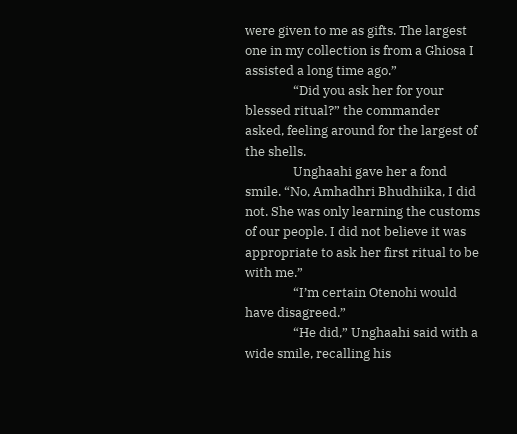were given to me as gifts. The largest one in my collection is from a Ghiosa I assisted a long time ago.”
                “Did you ask her for your blessed ritual?” the commander asked, feeling around for the largest of the shells.
                Unghaahi gave her a fond smile. “No, Amhadhri Bhudhiika, I did not. She was only learning the customs of our people. I did not believe it was appropriate to ask her first ritual to be with me.”
                “I’m certain Otenohi would have disagreed.”
                “He did,” Unghaahi said with a wide smile, recalling his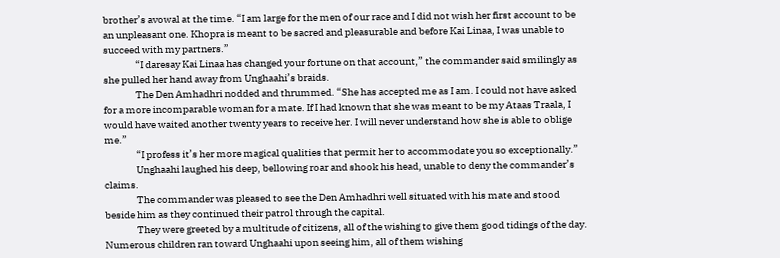brother’s avowal at the time. “I am large for the men of our race and I did not wish her first account to be an unpleasant one. Khopra is meant to be sacred and pleasurable and before Kai Linaa, I was unable to succeed with my partners.”
                “I daresay Kai Linaa has changed your fortune on that account,” the commander said smilingly as she pulled her hand away from Unghaahi’s braids.
                The Den Amhadhri nodded and thrummed. “She has accepted me as I am. I could not have asked for a more incomparable woman for a mate. If I had known that she was meant to be my Ataas Traala, I would have waited another twenty years to receive her. I will never understand how she is able to oblige me.”
                “I profess it’s her more magical qualities that permit her to accommodate you so exceptionally.”
                Unghaahi laughed his deep, bellowing roar and shook his head, unable to deny the commander’s claims.
                The commander was pleased to see the Den Amhadhri well situated with his mate and stood beside him as they continued their patrol through the capital.
                They were greeted by a multitude of citizens, all of the wishing to give them good tidings of the day. Numerous children ran toward Unghaahi upon seeing him, all of them wishing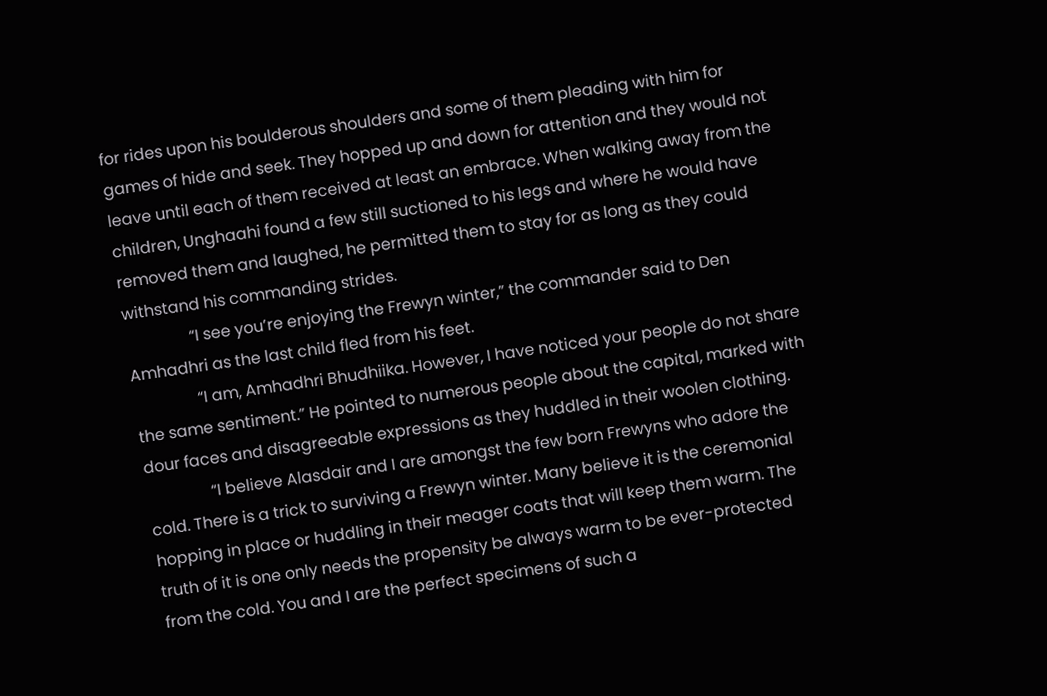for rides upon his boulderous shoulders and some of them pleading with him for games of hide and seek. They hopped up and down for attention and they would not leave until each of them received at least an embrace. When walking away from the children, Unghaahi found a few still suctioned to his legs and where he would have removed them and laughed, he permitted them to stay for as long as they could withstand his commanding strides.
                “I see you’re enjoying the Frewyn winter,” the commander said to Den Amhadhri as the last child fled from his feet.
                “I am, Amhadhri Bhudhiika. However, I have noticed your people do not share the same sentiment.” He pointed to numerous people about the capital, marked with dour faces and disagreeable expressions as they huddled in their woolen clothing.
                “I believe Alasdair and I are amongst the few born Frewyns who adore the cold. There is a trick to surviving a Frewyn winter. Many believe it is the ceremonial hopping in place or huddling in their meager coats that will keep them warm. The truth of it is one only needs the propensity be always warm to be ever-protected from the cold. You and I are the perfect specimens of such a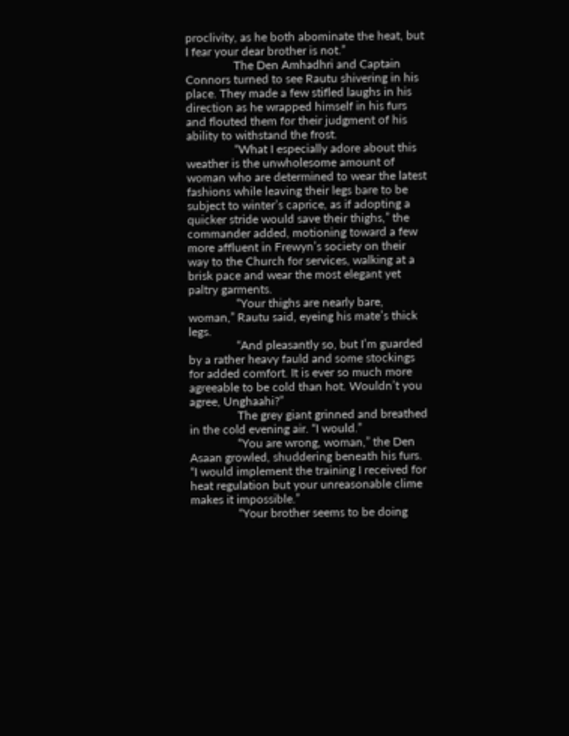proclivity, as he both abominate the heat, but I fear your dear brother is not.”
                The Den Amhadhri and Captain Connors turned to see Rautu shivering in his place. They made a few stifled laughs in his direction as he wrapped himself in his furs and flouted them for their judgment of his ability to withstand the frost.
                “What I especially adore about this weather is the unwholesome amount of woman who are determined to wear the latest fashions while leaving their legs bare to be subject to winter’s caprice, as if adopting a quicker stride would save their thighs,” the commander added, motioning toward a few more affluent in Frewyn’s society on their way to the Church for services, walking at a brisk pace and wear the most elegant yet paltry garments.
                “Your thighs are nearly bare, woman,” Rautu said, eyeing his mate’s thick legs.
                “And pleasantly so, but I’m guarded by a rather heavy fauld and some stockings for added comfort. It is ever so much more agreeable to be cold than hot. Wouldn’t you agree, Unghaahi?”
                The grey giant grinned and breathed in the cold evening air. “I would.”
                “You are wrong, woman,” the Den Asaan growled, shuddering beneath his furs. “I would implement the training I received for heat regulation but your unreasonable clime makes it impossible.”
                “Your brother seems to be doing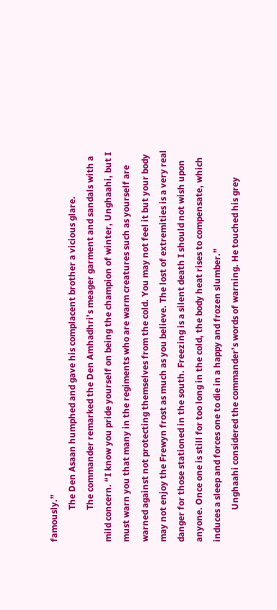famously.”
                The Den Asaan humphed and gave his complacent brother a vicious glare.
                The commander remarked the Den Amhadhri’s meager garment and sandals with a mild concern. “I know you pride yourself on being the champion of winter, Unghaahi, but I must warn you that many in the regiments who are warm creatures such as yourself are warned against not protecting themselves from the cold. You may not feel it but your body may not enjoy the Frewyn frost as much as you believe. The lost of extremities is a very real danger for those stationed in the south. Freezing is a silent death I should not wish upon anyone. Once one is still for too long in the cold, the body heat rises to compensate, which induces a sleep and forces one to die in a happy and frozen slumber.”
                Unghaahi considered the commander’s words of warning. He touched his grey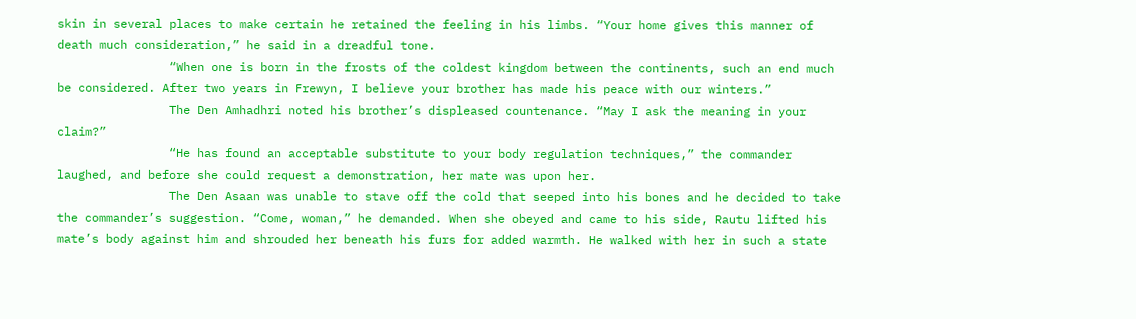skin in several places to make certain he retained the feeling in his limbs. “Your home gives this manner of death much consideration,” he said in a dreadful tone.
                “When one is born in the frosts of the coldest kingdom between the continents, such an end much be considered. After two years in Frewyn, I believe your brother has made his peace with our winters.”
                The Den Amhadhri noted his brother’s displeased countenance. “May I ask the meaning in your claim?”
                “He has found an acceptable substitute to your body regulation techniques,” the commander laughed, and before she could request a demonstration, her mate was upon her.
                The Den Asaan was unable to stave off the cold that seeped into his bones and he decided to take the commander’s suggestion. “Come, woman,” he demanded. When she obeyed and came to his side, Rautu lifted his mate’s body against him and shrouded her beneath his furs for added warmth. He walked with her in such a state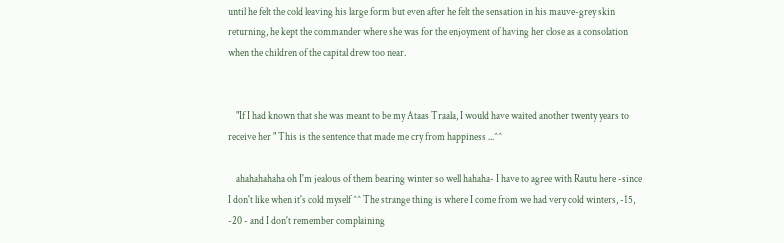until he felt the cold leaving his large form but even after he felt the sensation in his mauve-grey skin returning, he kept the commander where she was for the enjoyment of having her close as a consolation when the children of the capital drew too near.


    "If I had known that she was meant to be my Ataas Traala, I would have waited another twenty years to receive her " This is the sentence that made me cry from happiness ...^^

    ahahahahaha oh I'm jealous of them bearing winter so well hahaha- I have to agree with Rautu here -since I don't like when it's cold myself ^^ The strange thing is where I come from we had very cold winters, -15, -20 - and I don't remember complaining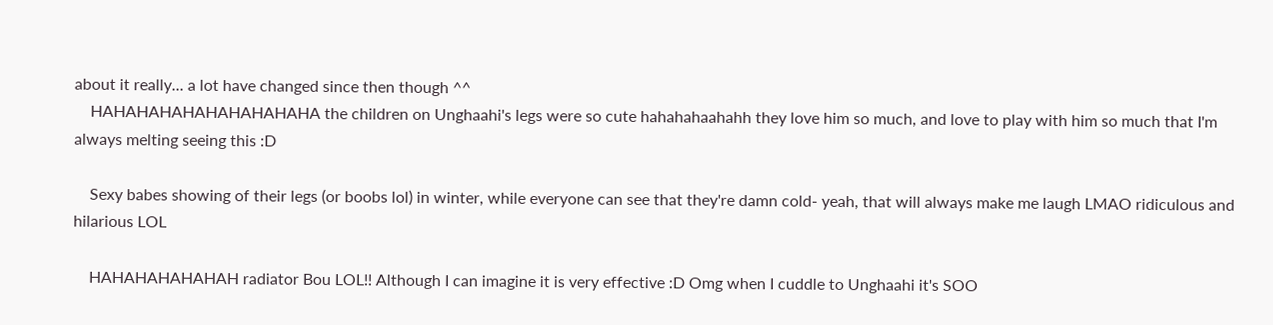about it really... a lot have changed since then though ^^
    HAHAHAHAHAHAHAHAHAHA the children on Unghaahi's legs were so cute hahahahaahahh they love him so much, and love to play with him so much that I'm always melting seeing this :D

    Sexy babes showing of their legs (or boobs lol) in winter, while everyone can see that they're damn cold- yeah, that will always make me laugh LMAO ridiculous and hilarious LOL

    HAHAHAHAHAHAH radiator Bou LOL!! Although I can imagine it is very effective :D Omg when I cuddle to Unghaahi it's SOO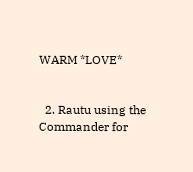WARM *LOVE*


  2. Rautu using the Commander for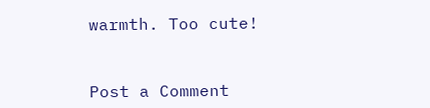warmth. Too cute!


Post a Comment